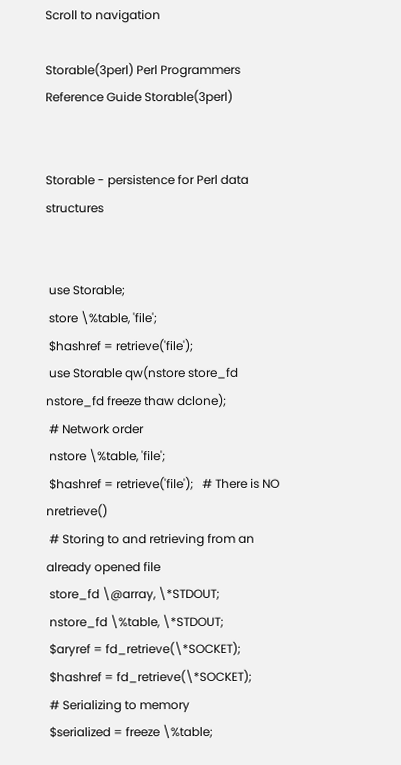Scroll to navigation

Storable(3perl) Perl Programmers Reference Guide Storable(3perl)


Storable - persistence for Perl data structures


 use Storable;
 store \%table, 'file';
 $hashref = retrieve('file');
 use Storable qw(nstore store_fd nstore_fd freeze thaw dclone);
 # Network order
 nstore \%table, 'file';
 $hashref = retrieve('file');   # There is NO nretrieve()
 # Storing to and retrieving from an already opened file
 store_fd \@array, \*STDOUT;
 nstore_fd \%table, \*STDOUT;
 $aryref = fd_retrieve(\*SOCKET);
 $hashref = fd_retrieve(\*SOCKET);
 # Serializing to memory
 $serialized = freeze \%table;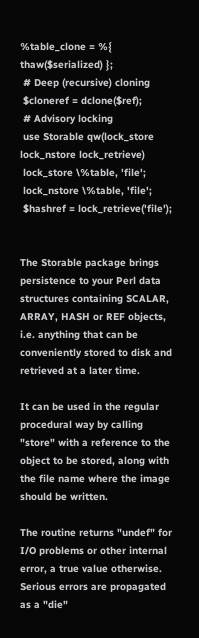%table_clone = %{ thaw($serialized) };
 # Deep (recursive) cloning
 $cloneref = dclone($ref);
 # Advisory locking
 use Storable qw(lock_store lock_nstore lock_retrieve)
 lock_store \%table, 'file';
 lock_nstore \%table, 'file';
 $hashref = lock_retrieve('file');


The Storable package brings persistence to your Perl data structures containing SCALAR, ARRAY, HASH or REF objects, i.e. anything that can be conveniently stored to disk and retrieved at a later time.

It can be used in the regular procedural way by calling "store" with a reference to the object to be stored, along with the file name where the image should be written.

The routine returns "undef" for I/O problems or other internal error, a true value otherwise. Serious errors are propagated as a "die"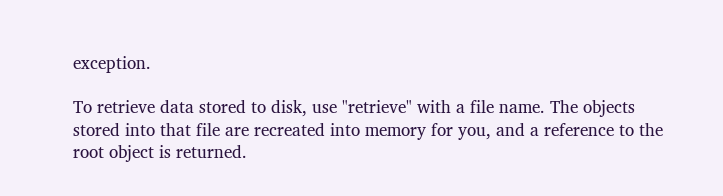exception.

To retrieve data stored to disk, use "retrieve" with a file name. The objects stored into that file are recreated into memory for you, and a reference to the root object is returned.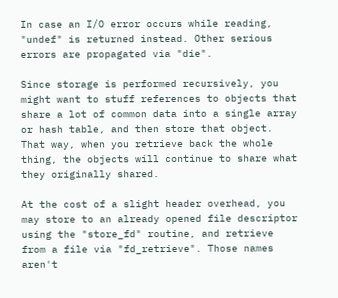In case an I/O error occurs while reading, "undef" is returned instead. Other serious errors are propagated via "die".

Since storage is performed recursively, you might want to stuff references to objects that share a lot of common data into a single array or hash table, and then store that object. That way, when you retrieve back the whole thing, the objects will continue to share what they originally shared.

At the cost of a slight header overhead, you may store to an already opened file descriptor using the "store_fd" routine, and retrieve from a file via "fd_retrieve". Those names aren't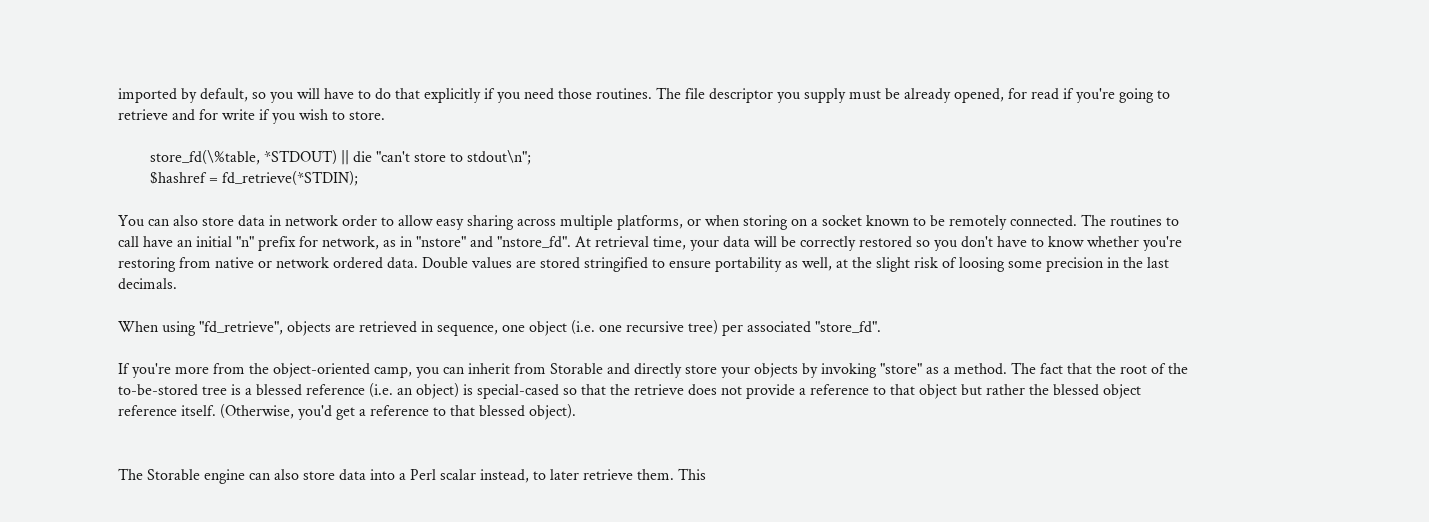imported by default, so you will have to do that explicitly if you need those routines. The file descriptor you supply must be already opened, for read if you're going to retrieve and for write if you wish to store.

        store_fd(\%table, *STDOUT) || die "can't store to stdout\n";
        $hashref = fd_retrieve(*STDIN);

You can also store data in network order to allow easy sharing across multiple platforms, or when storing on a socket known to be remotely connected. The routines to call have an initial "n" prefix for network, as in "nstore" and "nstore_fd". At retrieval time, your data will be correctly restored so you don't have to know whether you're restoring from native or network ordered data. Double values are stored stringified to ensure portability as well, at the slight risk of loosing some precision in the last decimals.

When using "fd_retrieve", objects are retrieved in sequence, one object (i.e. one recursive tree) per associated "store_fd".

If you're more from the object-oriented camp, you can inherit from Storable and directly store your objects by invoking "store" as a method. The fact that the root of the to-be-stored tree is a blessed reference (i.e. an object) is special-cased so that the retrieve does not provide a reference to that object but rather the blessed object reference itself. (Otherwise, you'd get a reference to that blessed object).


The Storable engine can also store data into a Perl scalar instead, to later retrieve them. This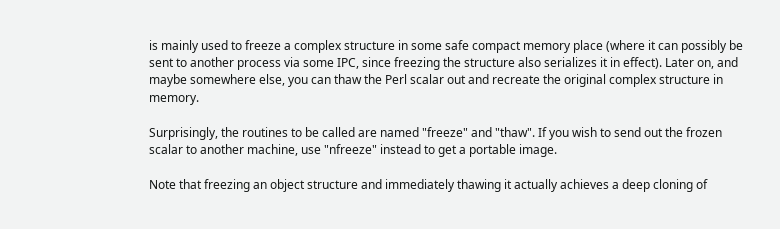is mainly used to freeze a complex structure in some safe compact memory place (where it can possibly be sent to another process via some IPC, since freezing the structure also serializes it in effect). Later on, and maybe somewhere else, you can thaw the Perl scalar out and recreate the original complex structure in memory.

Surprisingly, the routines to be called are named "freeze" and "thaw". If you wish to send out the frozen scalar to another machine, use "nfreeze" instead to get a portable image.

Note that freezing an object structure and immediately thawing it actually achieves a deep cloning of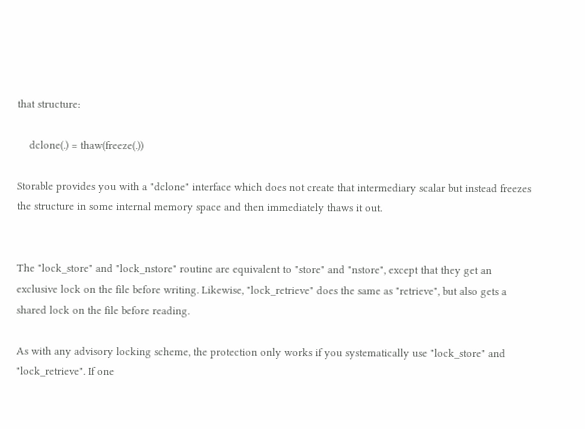that structure:

    dclone(.) = thaw(freeze(.))

Storable provides you with a "dclone" interface which does not create that intermediary scalar but instead freezes the structure in some internal memory space and then immediately thaws it out.


The "lock_store" and "lock_nstore" routine are equivalent to "store" and "nstore", except that they get an exclusive lock on the file before writing. Likewise, "lock_retrieve" does the same as "retrieve", but also gets a shared lock on the file before reading.

As with any advisory locking scheme, the protection only works if you systematically use "lock_store" and "lock_retrieve". If one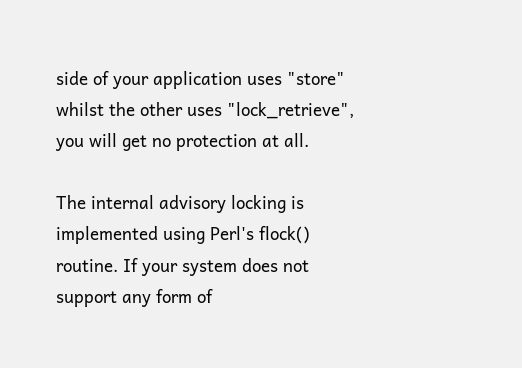side of your application uses "store" whilst the other uses "lock_retrieve", you will get no protection at all.

The internal advisory locking is implemented using Perl's flock() routine. If your system does not support any form of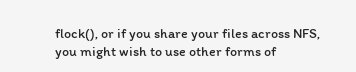flock(), or if you share your files across NFS, you might wish to use other forms of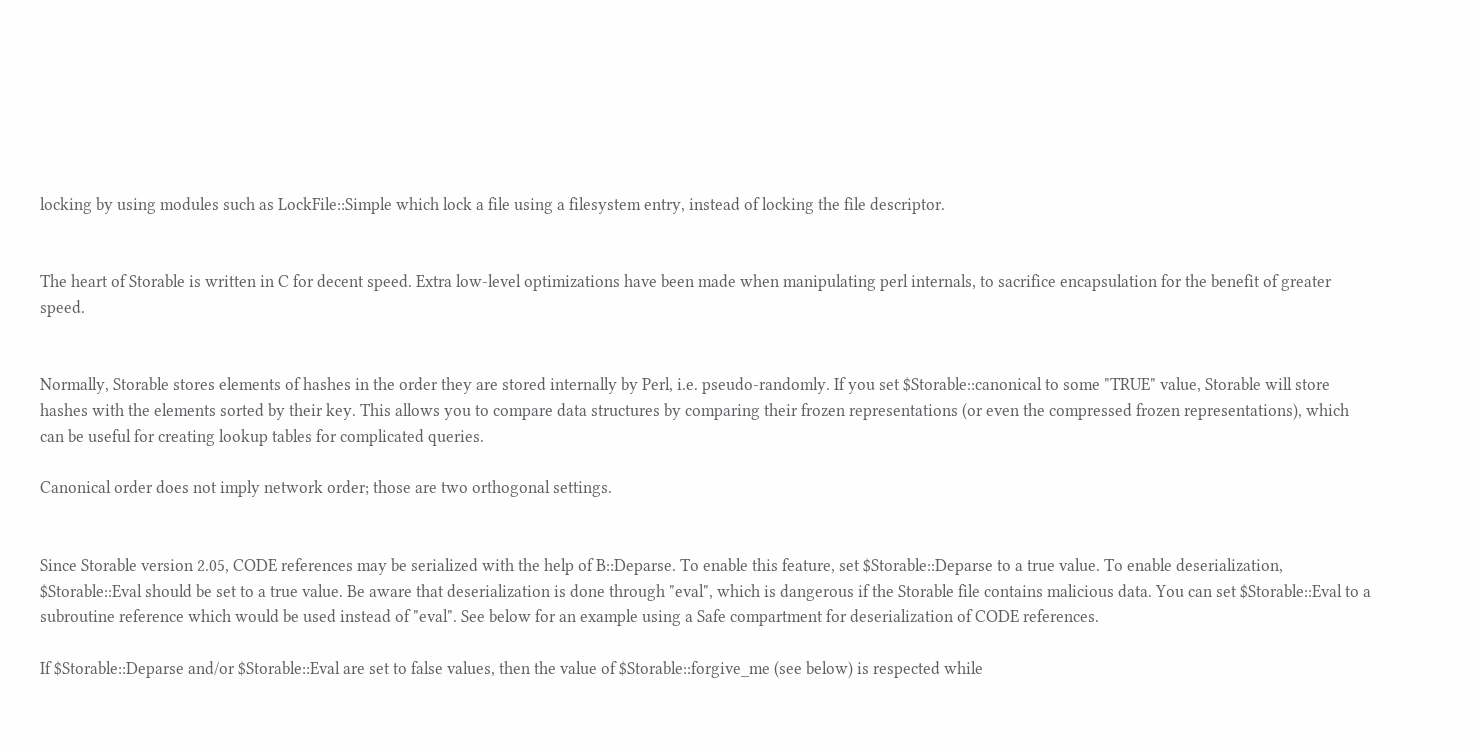locking by using modules such as LockFile::Simple which lock a file using a filesystem entry, instead of locking the file descriptor.


The heart of Storable is written in C for decent speed. Extra low-level optimizations have been made when manipulating perl internals, to sacrifice encapsulation for the benefit of greater speed.


Normally, Storable stores elements of hashes in the order they are stored internally by Perl, i.e. pseudo-randomly. If you set $Storable::canonical to some "TRUE" value, Storable will store hashes with the elements sorted by their key. This allows you to compare data structures by comparing their frozen representations (or even the compressed frozen representations), which can be useful for creating lookup tables for complicated queries.

Canonical order does not imply network order; those are two orthogonal settings.


Since Storable version 2.05, CODE references may be serialized with the help of B::Deparse. To enable this feature, set $Storable::Deparse to a true value. To enable deserialization, $Storable::Eval should be set to a true value. Be aware that deserialization is done through "eval", which is dangerous if the Storable file contains malicious data. You can set $Storable::Eval to a subroutine reference which would be used instead of "eval". See below for an example using a Safe compartment for deserialization of CODE references.

If $Storable::Deparse and/or $Storable::Eval are set to false values, then the value of $Storable::forgive_me (see below) is respected while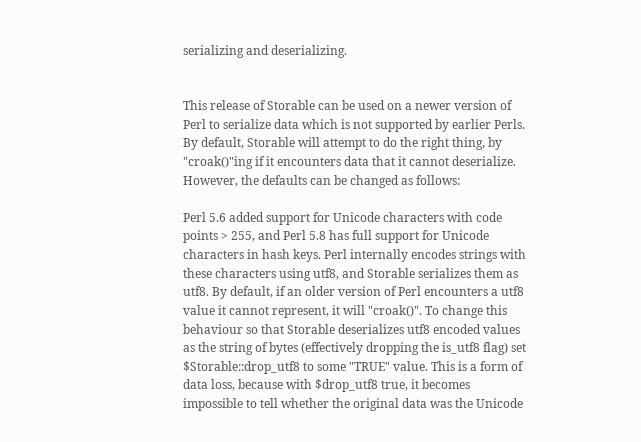serializing and deserializing.


This release of Storable can be used on a newer version of Perl to serialize data which is not supported by earlier Perls. By default, Storable will attempt to do the right thing, by "croak()"ing if it encounters data that it cannot deserialize. However, the defaults can be changed as follows:

Perl 5.6 added support for Unicode characters with code points > 255, and Perl 5.8 has full support for Unicode characters in hash keys. Perl internally encodes strings with these characters using utf8, and Storable serializes them as utf8. By default, if an older version of Perl encounters a utf8 value it cannot represent, it will "croak()". To change this behaviour so that Storable deserializes utf8 encoded values as the string of bytes (effectively dropping the is_utf8 flag) set $Storable::drop_utf8 to some "TRUE" value. This is a form of data loss, because with $drop_utf8 true, it becomes impossible to tell whether the original data was the Unicode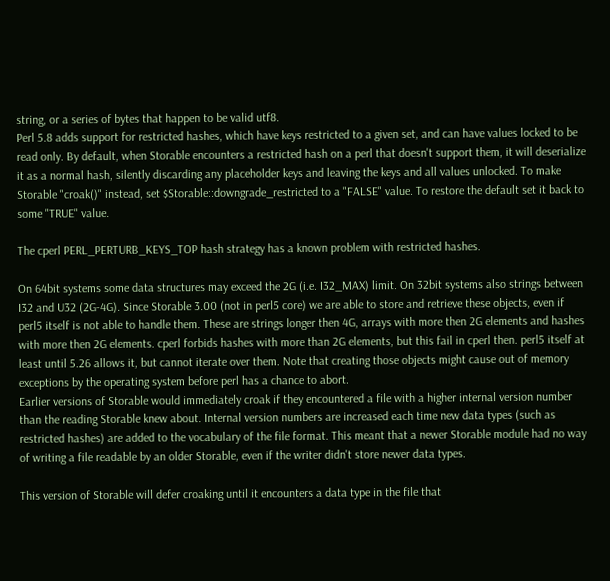string, or a series of bytes that happen to be valid utf8.
Perl 5.8 adds support for restricted hashes, which have keys restricted to a given set, and can have values locked to be read only. By default, when Storable encounters a restricted hash on a perl that doesn't support them, it will deserialize it as a normal hash, silently discarding any placeholder keys and leaving the keys and all values unlocked. To make Storable "croak()" instead, set $Storable::downgrade_restricted to a "FALSE" value. To restore the default set it back to some "TRUE" value.

The cperl PERL_PERTURB_KEYS_TOP hash strategy has a known problem with restricted hashes.

On 64bit systems some data structures may exceed the 2G (i.e. I32_MAX) limit. On 32bit systems also strings between I32 and U32 (2G-4G). Since Storable 3.00 (not in perl5 core) we are able to store and retrieve these objects, even if perl5 itself is not able to handle them. These are strings longer then 4G, arrays with more then 2G elements and hashes with more then 2G elements. cperl forbids hashes with more than 2G elements, but this fail in cperl then. perl5 itself at least until 5.26 allows it, but cannot iterate over them. Note that creating those objects might cause out of memory exceptions by the operating system before perl has a chance to abort.
Earlier versions of Storable would immediately croak if they encountered a file with a higher internal version number than the reading Storable knew about. Internal version numbers are increased each time new data types (such as restricted hashes) are added to the vocabulary of the file format. This meant that a newer Storable module had no way of writing a file readable by an older Storable, even if the writer didn't store newer data types.

This version of Storable will defer croaking until it encounters a data type in the file that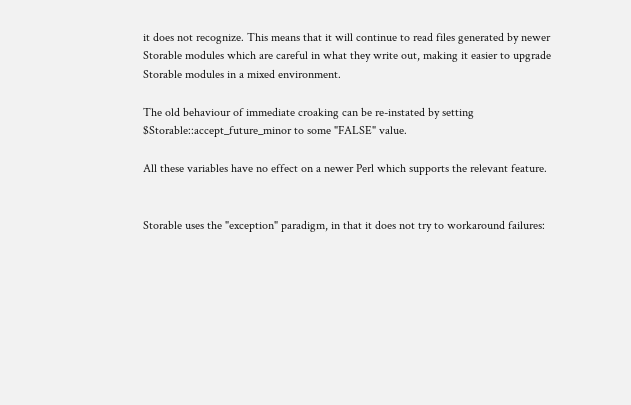it does not recognize. This means that it will continue to read files generated by newer Storable modules which are careful in what they write out, making it easier to upgrade Storable modules in a mixed environment.

The old behaviour of immediate croaking can be re-instated by setting $Storable::accept_future_minor to some "FALSE" value.

All these variables have no effect on a newer Perl which supports the relevant feature.


Storable uses the "exception" paradigm, in that it does not try to workaround failures: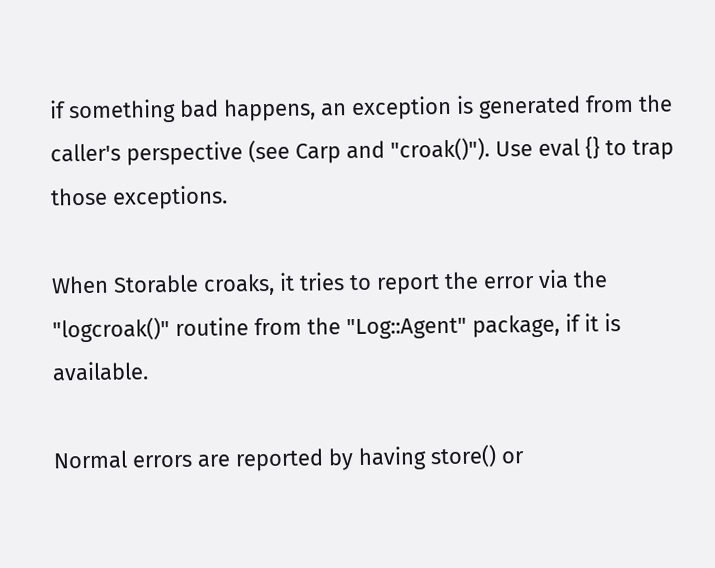if something bad happens, an exception is generated from the caller's perspective (see Carp and "croak()"). Use eval {} to trap those exceptions.

When Storable croaks, it tries to report the error via the "logcroak()" routine from the "Log::Agent" package, if it is available.

Normal errors are reported by having store() or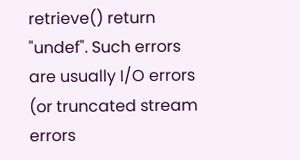retrieve() return "undef". Such errors are usually I/O errors (or truncated stream errors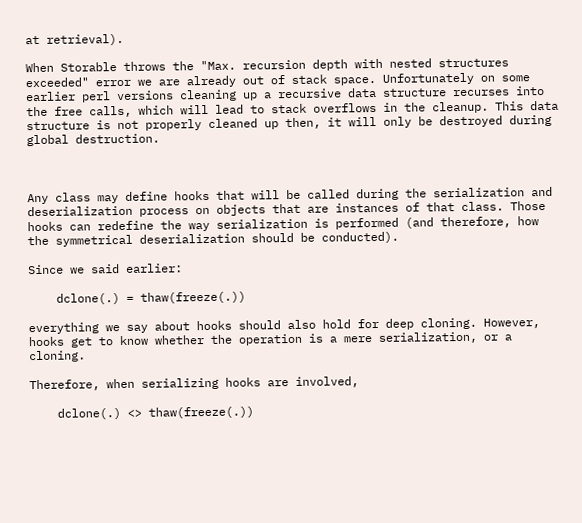at retrieval).

When Storable throws the "Max. recursion depth with nested structures exceeded" error we are already out of stack space. Unfortunately on some earlier perl versions cleaning up a recursive data structure recurses into the free calls, which will lead to stack overflows in the cleanup. This data structure is not properly cleaned up then, it will only be destroyed during global destruction.



Any class may define hooks that will be called during the serialization and deserialization process on objects that are instances of that class. Those hooks can redefine the way serialization is performed (and therefore, how the symmetrical deserialization should be conducted).

Since we said earlier:

    dclone(.) = thaw(freeze(.))

everything we say about hooks should also hold for deep cloning. However, hooks get to know whether the operation is a mere serialization, or a cloning.

Therefore, when serializing hooks are involved,

    dclone(.) <> thaw(freeze(.))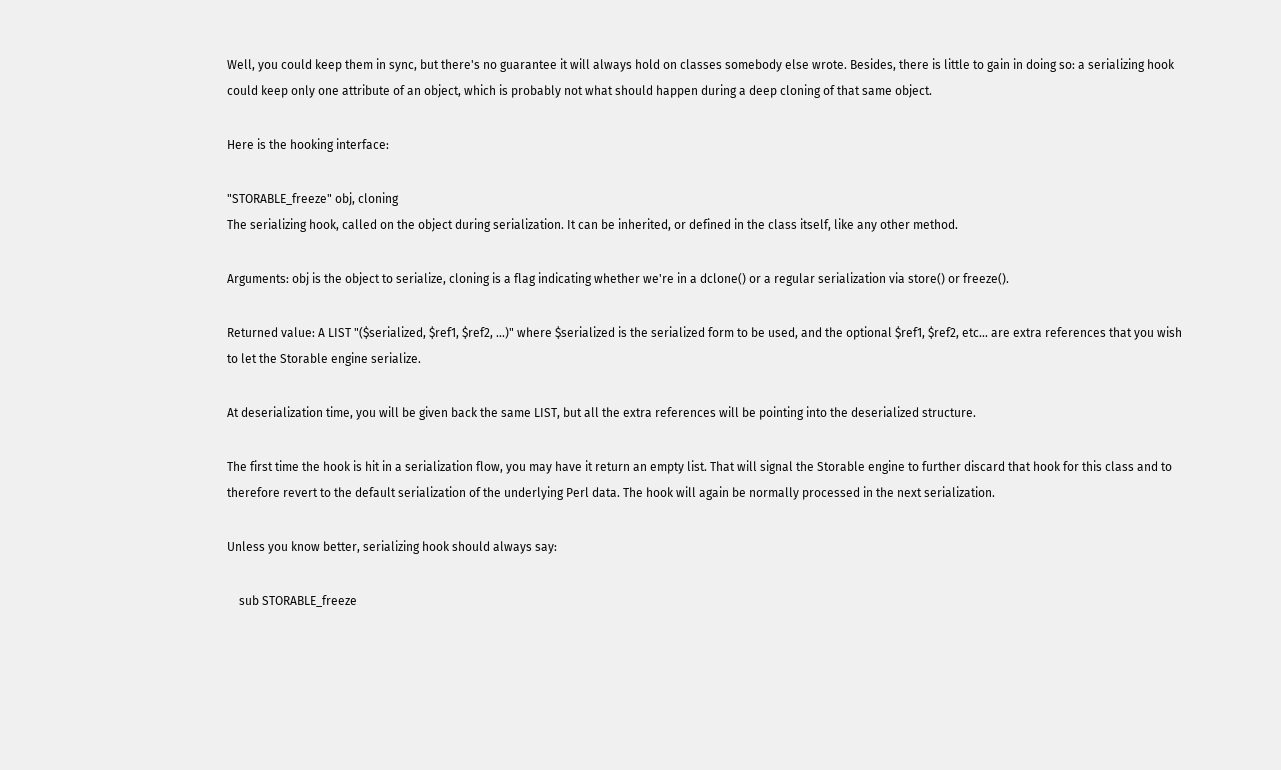Well, you could keep them in sync, but there's no guarantee it will always hold on classes somebody else wrote. Besides, there is little to gain in doing so: a serializing hook could keep only one attribute of an object, which is probably not what should happen during a deep cloning of that same object.

Here is the hooking interface:

"STORABLE_freeze" obj, cloning
The serializing hook, called on the object during serialization. It can be inherited, or defined in the class itself, like any other method.

Arguments: obj is the object to serialize, cloning is a flag indicating whether we're in a dclone() or a regular serialization via store() or freeze().

Returned value: A LIST "($serialized, $ref1, $ref2, ...)" where $serialized is the serialized form to be used, and the optional $ref1, $ref2, etc... are extra references that you wish to let the Storable engine serialize.

At deserialization time, you will be given back the same LIST, but all the extra references will be pointing into the deserialized structure.

The first time the hook is hit in a serialization flow, you may have it return an empty list. That will signal the Storable engine to further discard that hook for this class and to therefore revert to the default serialization of the underlying Perl data. The hook will again be normally processed in the next serialization.

Unless you know better, serializing hook should always say:

    sub STORABLE_freeze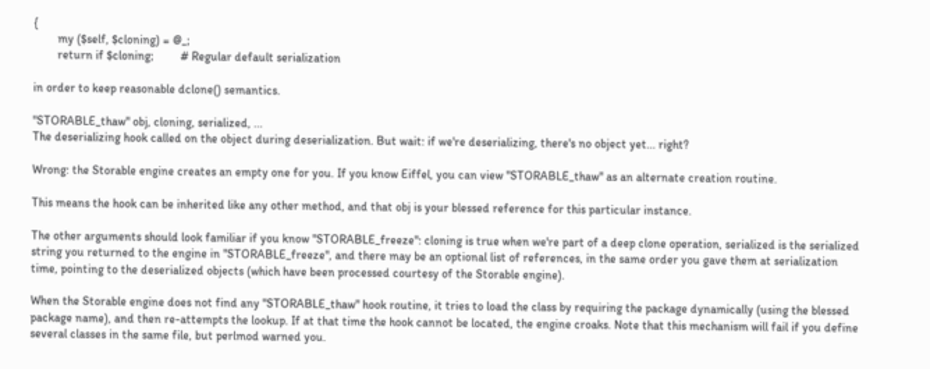{
        my ($self, $cloning) = @_;
        return if $cloning;         # Regular default serialization

in order to keep reasonable dclone() semantics.

"STORABLE_thaw" obj, cloning, serialized, ...
The deserializing hook called on the object during deserialization. But wait: if we're deserializing, there's no object yet... right?

Wrong: the Storable engine creates an empty one for you. If you know Eiffel, you can view "STORABLE_thaw" as an alternate creation routine.

This means the hook can be inherited like any other method, and that obj is your blessed reference for this particular instance.

The other arguments should look familiar if you know "STORABLE_freeze": cloning is true when we're part of a deep clone operation, serialized is the serialized string you returned to the engine in "STORABLE_freeze", and there may be an optional list of references, in the same order you gave them at serialization time, pointing to the deserialized objects (which have been processed courtesy of the Storable engine).

When the Storable engine does not find any "STORABLE_thaw" hook routine, it tries to load the class by requiring the package dynamically (using the blessed package name), and then re-attempts the lookup. If at that time the hook cannot be located, the engine croaks. Note that this mechanism will fail if you define several classes in the same file, but perlmod warned you.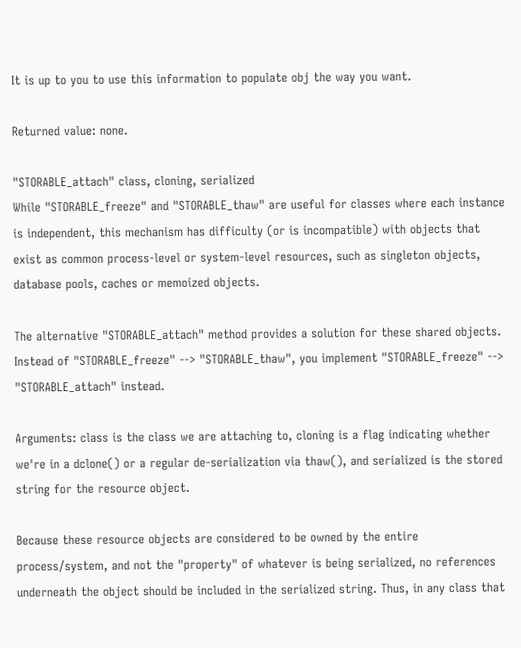It is up to you to use this information to populate obj the way you want.

Returned value: none.

"STORABLE_attach" class, cloning, serialized
While "STORABLE_freeze" and "STORABLE_thaw" are useful for classes where each instance is independent, this mechanism has difficulty (or is incompatible) with objects that exist as common process-level or system-level resources, such as singleton objects, database pools, caches or memoized objects.

The alternative "STORABLE_attach" method provides a solution for these shared objects. Instead of "STORABLE_freeze" --> "STORABLE_thaw", you implement "STORABLE_freeze" --> "STORABLE_attach" instead.

Arguments: class is the class we are attaching to, cloning is a flag indicating whether we're in a dclone() or a regular de-serialization via thaw(), and serialized is the stored string for the resource object.

Because these resource objects are considered to be owned by the entire process/system, and not the "property" of whatever is being serialized, no references underneath the object should be included in the serialized string. Thus, in any class that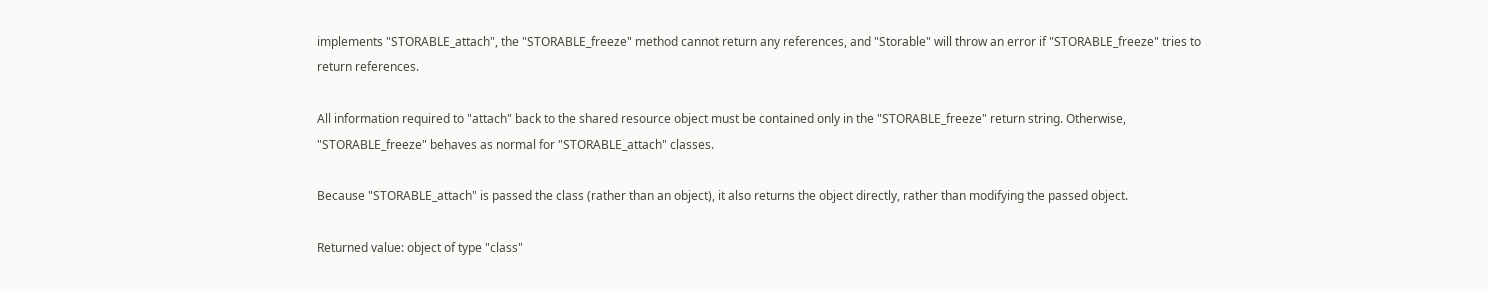implements "STORABLE_attach", the "STORABLE_freeze" method cannot return any references, and "Storable" will throw an error if "STORABLE_freeze" tries to return references.

All information required to "attach" back to the shared resource object must be contained only in the "STORABLE_freeze" return string. Otherwise, "STORABLE_freeze" behaves as normal for "STORABLE_attach" classes.

Because "STORABLE_attach" is passed the class (rather than an object), it also returns the object directly, rather than modifying the passed object.

Returned value: object of type "class"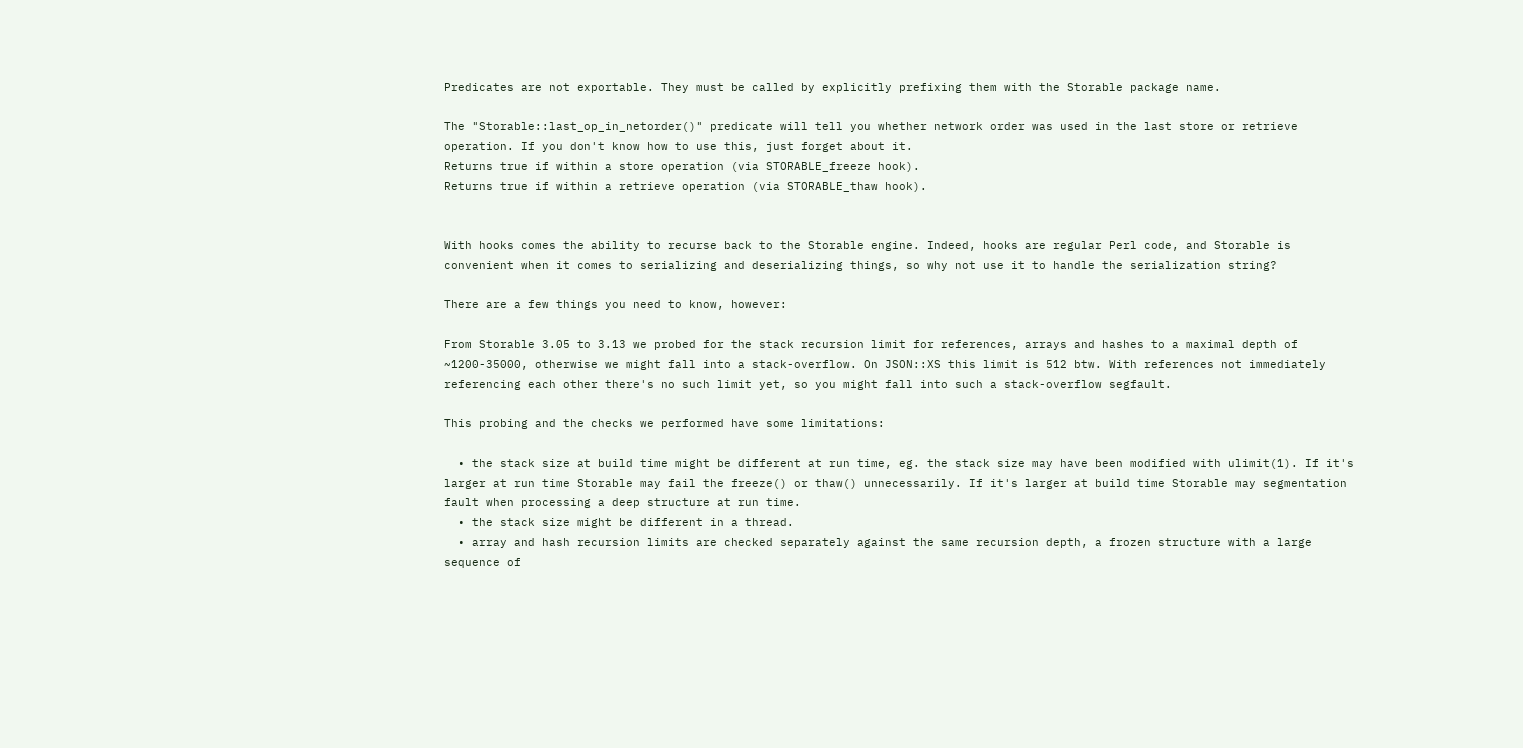Predicates are not exportable. They must be called by explicitly prefixing them with the Storable package name.

The "Storable::last_op_in_netorder()" predicate will tell you whether network order was used in the last store or retrieve operation. If you don't know how to use this, just forget about it.
Returns true if within a store operation (via STORABLE_freeze hook).
Returns true if within a retrieve operation (via STORABLE_thaw hook).


With hooks comes the ability to recurse back to the Storable engine. Indeed, hooks are regular Perl code, and Storable is convenient when it comes to serializing and deserializing things, so why not use it to handle the serialization string?

There are a few things you need to know, however:

From Storable 3.05 to 3.13 we probed for the stack recursion limit for references, arrays and hashes to a maximal depth of ~1200-35000, otherwise we might fall into a stack-overflow. On JSON::XS this limit is 512 btw. With references not immediately referencing each other there's no such limit yet, so you might fall into such a stack-overflow segfault.

This probing and the checks we performed have some limitations:

  • the stack size at build time might be different at run time, eg. the stack size may have been modified with ulimit(1). If it's larger at run time Storable may fail the freeze() or thaw() unnecessarily. If it's larger at build time Storable may segmentation fault when processing a deep structure at run time.
  • the stack size might be different in a thread.
  • array and hash recursion limits are checked separately against the same recursion depth, a frozen structure with a large sequence of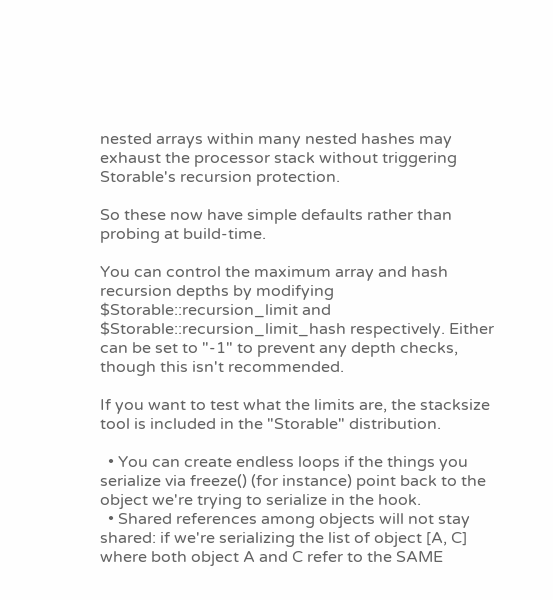nested arrays within many nested hashes may exhaust the processor stack without triggering Storable's recursion protection.

So these now have simple defaults rather than probing at build-time.

You can control the maximum array and hash recursion depths by modifying $Storable::recursion_limit and $Storable::recursion_limit_hash respectively. Either can be set to "-1" to prevent any depth checks, though this isn't recommended.

If you want to test what the limits are, the stacksize tool is included in the "Storable" distribution.

  • You can create endless loops if the things you serialize via freeze() (for instance) point back to the object we're trying to serialize in the hook.
  • Shared references among objects will not stay shared: if we're serializing the list of object [A, C] where both object A and C refer to the SAME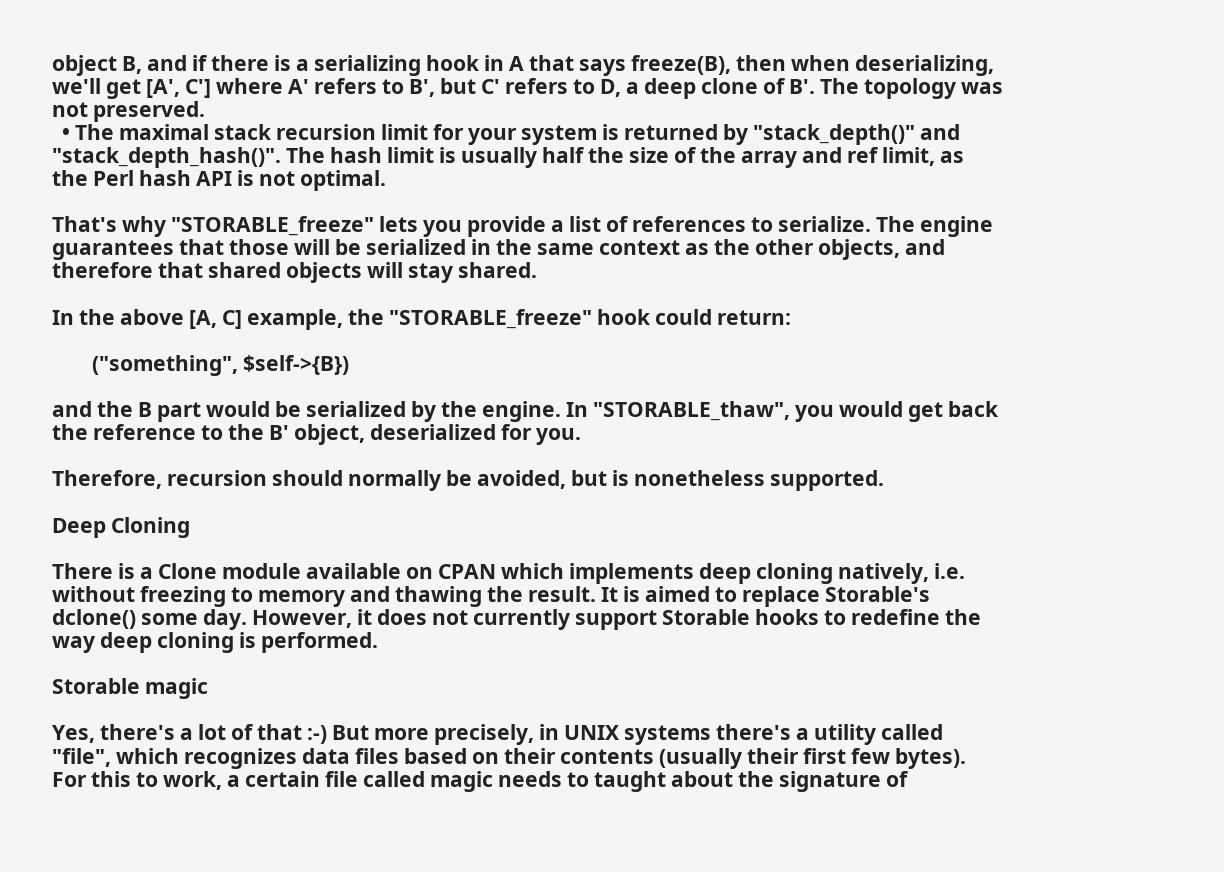object B, and if there is a serializing hook in A that says freeze(B), then when deserializing, we'll get [A', C'] where A' refers to B', but C' refers to D, a deep clone of B'. The topology was not preserved.
  • The maximal stack recursion limit for your system is returned by "stack_depth()" and "stack_depth_hash()". The hash limit is usually half the size of the array and ref limit, as the Perl hash API is not optimal.

That's why "STORABLE_freeze" lets you provide a list of references to serialize. The engine guarantees that those will be serialized in the same context as the other objects, and therefore that shared objects will stay shared.

In the above [A, C] example, the "STORABLE_freeze" hook could return:

        ("something", $self->{B})

and the B part would be serialized by the engine. In "STORABLE_thaw", you would get back the reference to the B' object, deserialized for you.

Therefore, recursion should normally be avoided, but is nonetheless supported.

Deep Cloning

There is a Clone module available on CPAN which implements deep cloning natively, i.e. without freezing to memory and thawing the result. It is aimed to replace Storable's dclone() some day. However, it does not currently support Storable hooks to redefine the way deep cloning is performed.

Storable magic

Yes, there's a lot of that :-) But more precisely, in UNIX systems there's a utility called "file", which recognizes data files based on their contents (usually their first few bytes). For this to work, a certain file called magic needs to taught about the signature of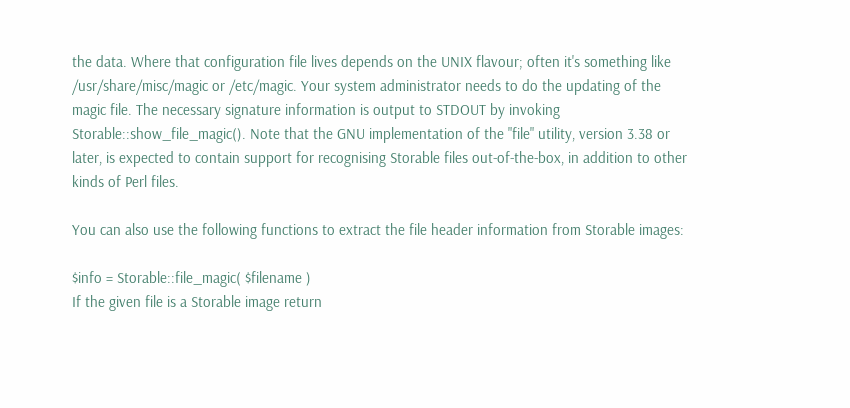the data. Where that configuration file lives depends on the UNIX flavour; often it's something like /usr/share/misc/magic or /etc/magic. Your system administrator needs to do the updating of the magic file. The necessary signature information is output to STDOUT by invoking Storable::show_file_magic(). Note that the GNU implementation of the "file" utility, version 3.38 or later, is expected to contain support for recognising Storable files out-of-the-box, in addition to other kinds of Perl files.

You can also use the following functions to extract the file header information from Storable images:

$info = Storable::file_magic( $filename )
If the given file is a Storable image return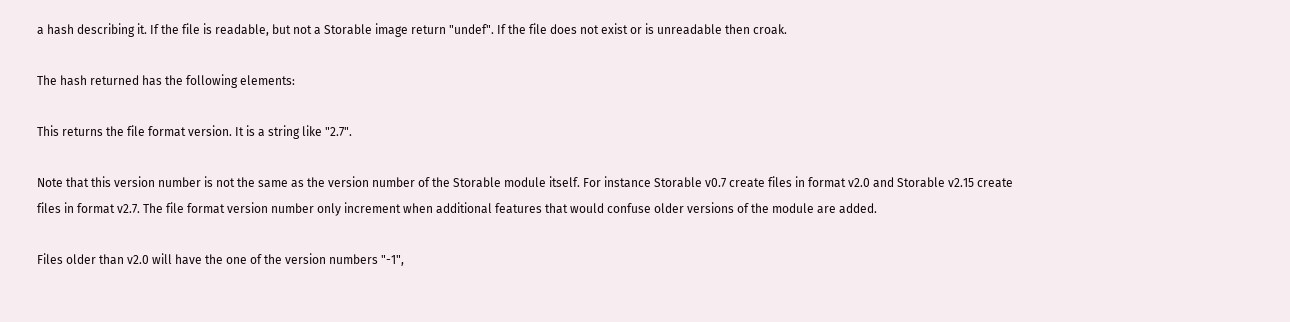a hash describing it. If the file is readable, but not a Storable image return "undef". If the file does not exist or is unreadable then croak.

The hash returned has the following elements:

This returns the file format version. It is a string like "2.7".

Note that this version number is not the same as the version number of the Storable module itself. For instance Storable v0.7 create files in format v2.0 and Storable v2.15 create files in format v2.7. The file format version number only increment when additional features that would confuse older versions of the module are added.

Files older than v2.0 will have the one of the version numbers "-1",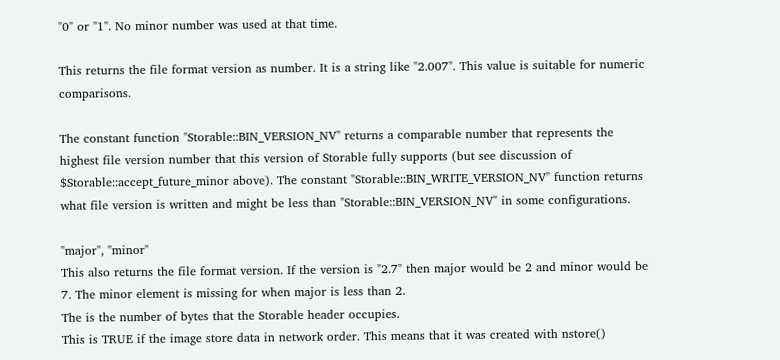"0" or "1". No minor number was used at that time.

This returns the file format version as number. It is a string like "2.007". This value is suitable for numeric comparisons.

The constant function "Storable::BIN_VERSION_NV" returns a comparable number that represents the highest file version number that this version of Storable fully supports (but see discussion of $Storable::accept_future_minor above). The constant "Storable::BIN_WRITE_VERSION_NV" function returns what file version is written and might be less than "Storable::BIN_VERSION_NV" in some configurations.

"major", "minor"
This also returns the file format version. If the version is "2.7" then major would be 2 and minor would be 7. The minor element is missing for when major is less than 2.
The is the number of bytes that the Storable header occupies.
This is TRUE if the image store data in network order. This means that it was created with nstore()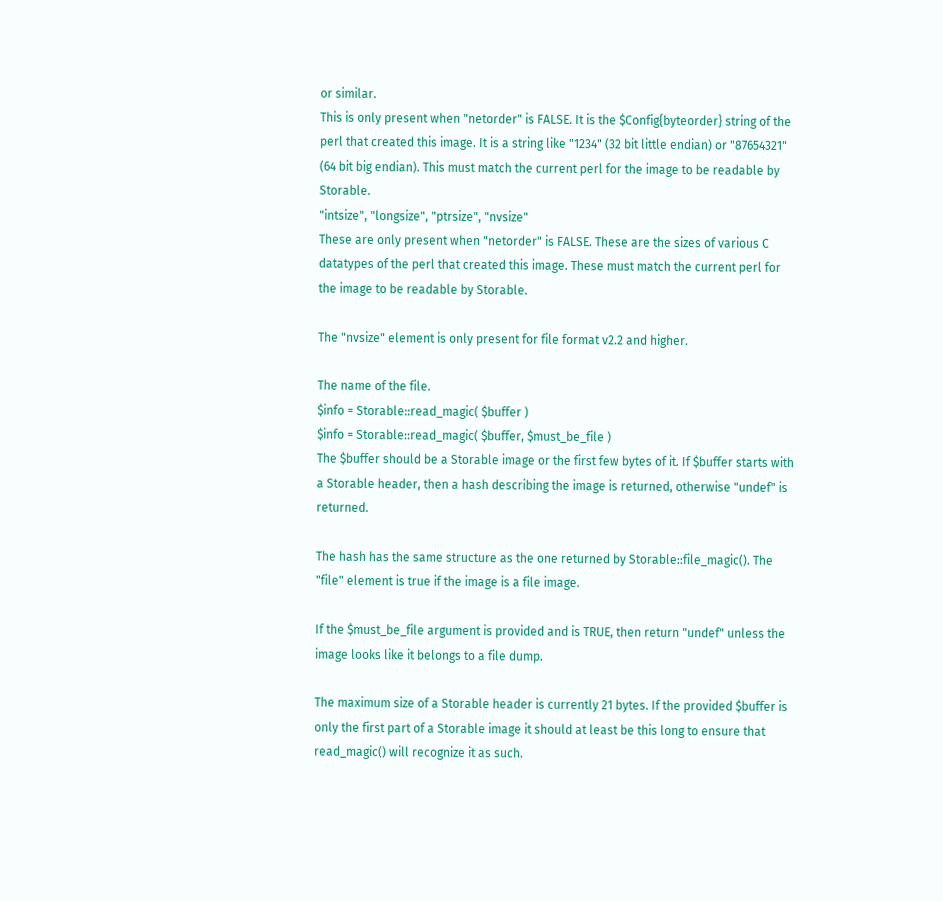or similar.
This is only present when "netorder" is FALSE. It is the $Config{byteorder} string of the perl that created this image. It is a string like "1234" (32 bit little endian) or "87654321" (64 bit big endian). This must match the current perl for the image to be readable by Storable.
"intsize", "longsize", "ptrsize", "nvsize"
These are only present when "netorder" is FALSE. These are the sizes of various C datatypes of the perl that created this image. These must match the current perl for the image to be readable by Storable.

The "nvsize" element is only present for file format v2.2 and higher.

The name of the file.
$info = Storable::read_magic( $buffer )
$info = Storable::read_magic( $buffer, $must_be_file )
The $buffer should be a Storable image or the first few bytes of it. If $buffer starts with a Storable header, then a hash describing the image is returned, otherwise "undef" is returned.

The hash has the same structure as the one returned by Storable::file_magic(). The "file" element is true if the image is a file image.

If the $must_be_file argument is provided and is TRUE, then return "undef" unless the image looks like it belongs to a file dump.

The maximum size of a Storable header is currently 21 bytes. If the provided $buffer is only the first part of a Storable image it should at least be this long to ensure that read_magic() will recognize it as such.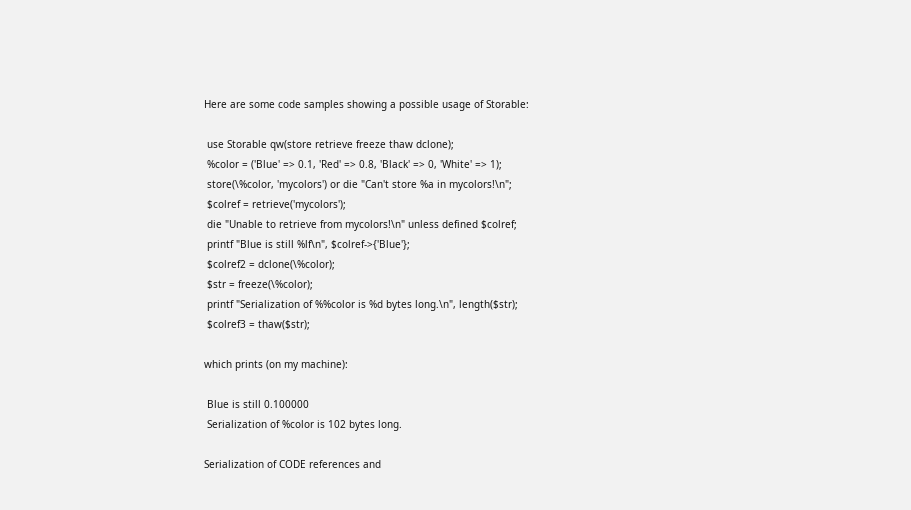Here are some code samples showing a possible usage of Storable:

 use Storable qw(store retrieve freeze thaw dclone);
 %color = ('Blue' => 0.1, 'Red' => 0.8, 'Black' => 0, 'White' => 1);
 store(\%color, 'mycolors') or die "Can't store %a in mycolors!\n";
 $colref = retrieve('mycolors');
 die "Unable to retrieve from mycolors!\n" unless defined $colref;
 printf "Blue is still %lf\n", $colref->{'Blue'};
 $colref2 = dclone(\%color);
 $str = freeze(\%color);
 printf "Serialization of %%color is %d bytes long.\n", length($str);
 $colref3 = thaw($str);

which prints (on my machine):

 Blue is still 0.100000
 Serialization of %color is 102 bytes long.

Serialization of CODE references and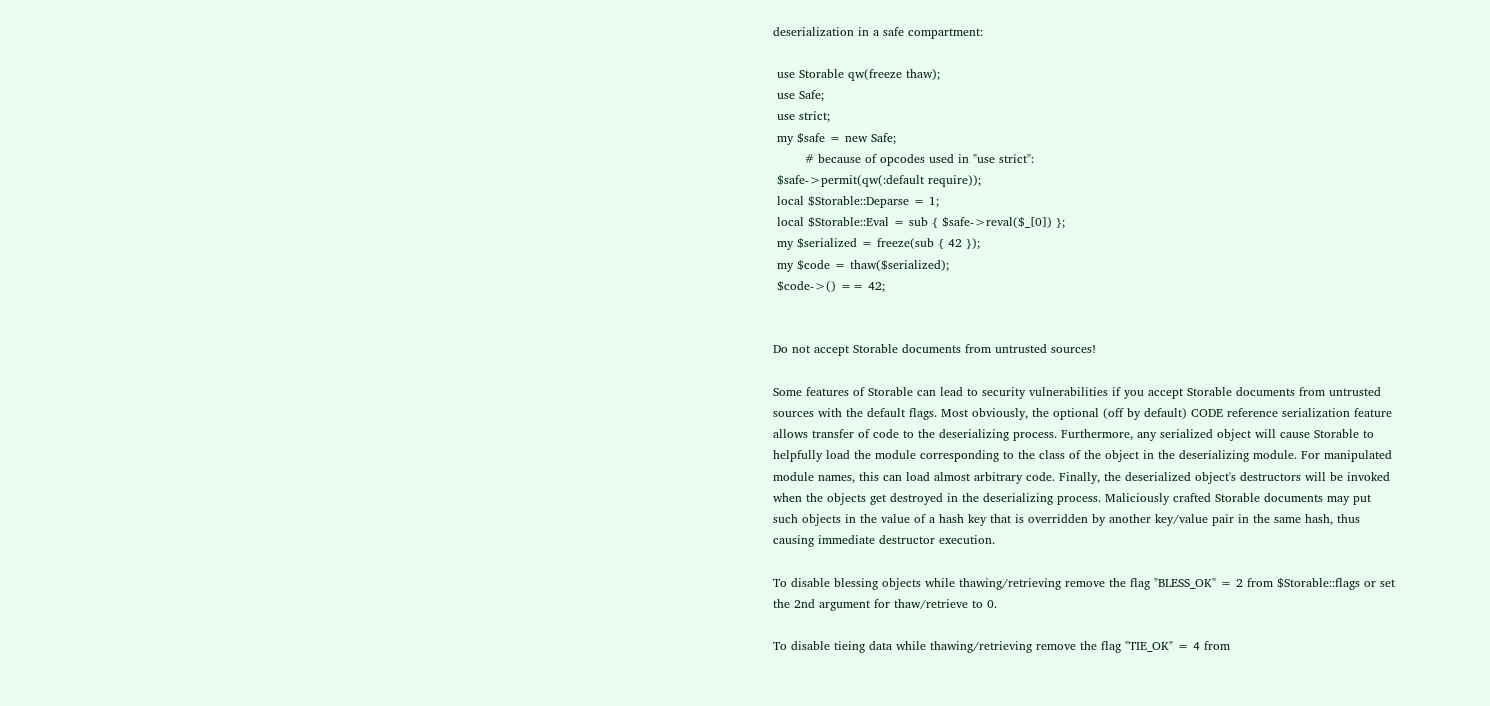deserialization in a safe compartment:

 use Storable qw(freeze thaw);
 use Safe;
 use strict;
 my $safe = new Safe;
        # because of opcodes used in "use strict":
 $safe->permit(qw(:default require));
 local $Storable::Deparse = 1;
 local $Storable::Eval = sub { $safe->reval($_[0]) };
 my $serialized = freeze(sub { 42 });
 my $code = thaw($serialized);
 $code->() == 42;


Do not accept Storable documents from untrusted sources!

Some features of Storable can lead to security vulnerabilities if you accept Storable documents from untrusted sources with the default flags. Most obviously, the optional (off by default) CODE reference serialization feature allows transfer of code to the deserializing process. Furthermore, any serialized object will cause Storable to helpfully load the module corresponding to the class of the object in the deserializing module. For manipulated module names, this can load almost arbitrary code. Finally, the deserialized object's destructors will be invoked when the objects get destroyed in the deserializing process. Maliciously crafted Storable documents may put such objects in the value of a hash key that is overridden by another key/value pair in the same hash, thus causing immediate destructor execution.

To disable blessing objects while thawing/retrieving remove the flag "BLESS_OK" = 2 from $Storable::flags or set the 2nd argument for thaw/retrieve to 0.

To disable tieing data while thawing/retrieving remove the flag "TIE_OK" = 4 from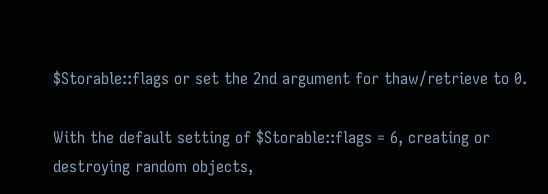$Storable::flags or set the 2nd argument for thaw/retrieve to 0.

With the default setting of $Storable::flags = 6, creating or destroying random objects,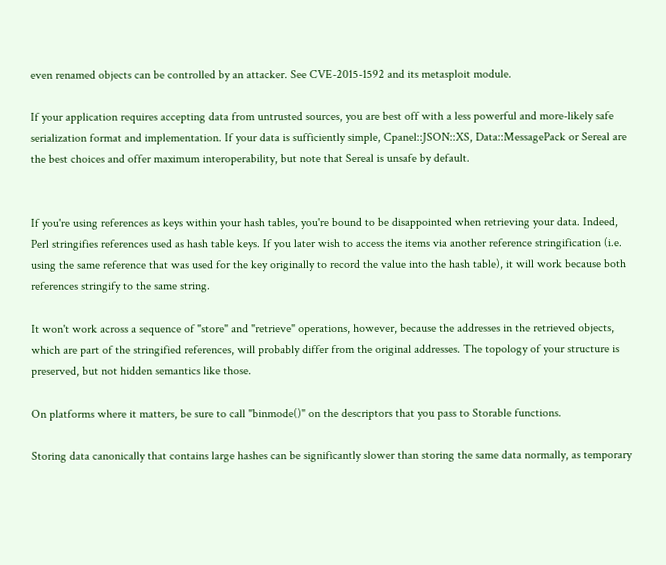even renamed objects can be controlled by an attacker. See CVE-2015-1592 and its metasploit module.

If your application requires accepting data from untrusted sources, you are best off with a less powerful and more-likely safe serialization format and implementation. If your data is sufficiently simple, Cpanel::JSON::XS, Data::MessagePack or Sereal are the best choices and offer maximum interoperability, but note that Sereal is unsafe by default.


If you're using references as keys within your hash tables, you're bound to be disappointed when retrieving your data. Indeed, Perl stringifies references used as hash table keys. If you later wish to access the items via another reference stringification (i.e. using the same reference that was used for the key originally to record the value into the hash table), it will work because both references stringify to the same string.

It won't work across a sequence of "store" and "retrieve" operations, however, because the addresses in the retrieved objects, which are part of the stringified references, will probably differ from the original addresses. The topology of your structure is preserved, but not hidden semantics like those.

On platforms where it matters, be sure to call "binmode()" on the descriptors that you pass to Storable functions.

Storing data canonically that contains large hashes can be significantly slower than storing the same data normally, as temporary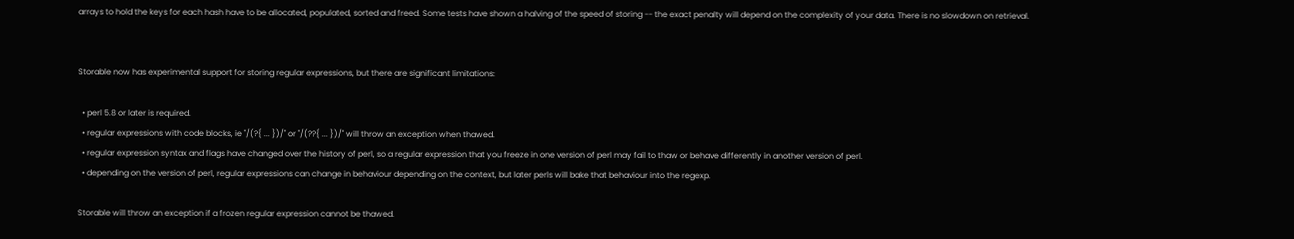arrays to hold the keys for each hash have to be allocated, populated, sorted and freed. Some tests have shown a halving of the speed of storing -- the exact penalty will depend on the complexity of your data. There is no slowdown on retrieval.


Storable now has experimental support for storing regular expressions, but there are significant limitations:

  • perl 5.8 or later is required.
  • regular expressions with code blocks, ie "/(?{ ... })/" or "/(??{ ... })/" will throw an exception when thawed.
  • regular expression syntax and flags have changed over the history of perl, so a regular expression that you freeze in one version of perl may fail to thaw or behave differently in another version of perl.
  • depending on the version of perl, regular expressions can change in behaviour depending on the context, but later perls will bake that behaviour into the regexp.

Storable will throw an exception if a frozen regular expression cannot be thawed.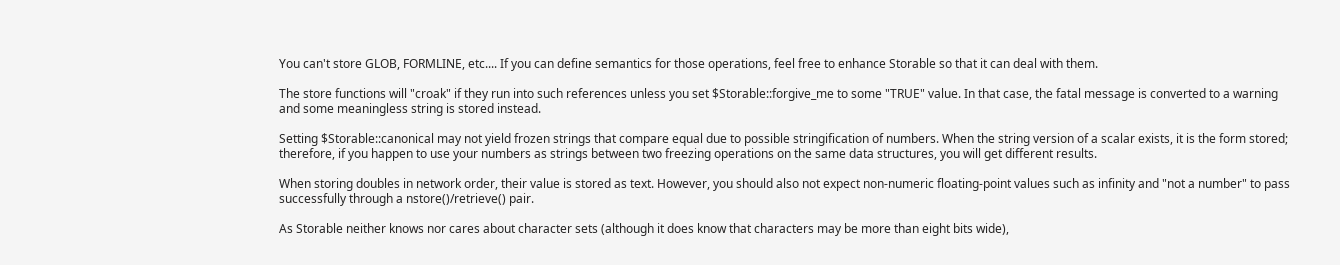You can't store GLOB, FORMLINE, etc.... If you can define semantics for those operations, feel free to enhance Storable so that it can deal with them.

The store functions will "croak" if they run into such references unless you set $Storable::forgive_me to some "TRUE" value. In that case, the fatal message is converted to a warning and some meaningless string is stored instead.

Setting $Storable::canonical may not yield frozen strings that compare equal due to possible stringification of numbers. When the string version of a scalar exists, it is the form stored; therefore, if you happen to use your numbers as strings between two freezing operations on the same data structures, you will get different results.

When storing doubles in network order, their value is stored as text. However, you should also not expect non-numeric floating-point values such as infinity and "not a number" to pass successfully through a nstore()/retrieve() pair.

As Storable neither knows nor cares about character sets (although it does know that characters may be more than eight bits wide),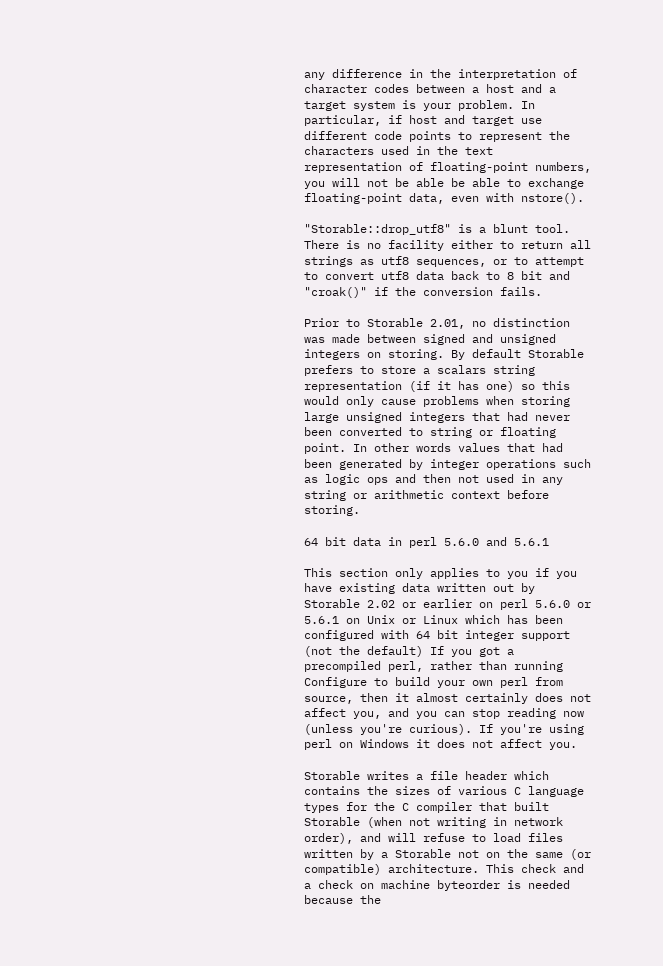any difference in the interpretation of character codes between a host and a target system is your problem. In particular, if host and target use different code points to represent the characters used in the text representation of floating-point numbers, you will not be able be able to exchange floating-point data, even with nstore().

"Storable::drop_utf8" is a blunt tool. There is no facility either to return all strings as utf8 sequences, or to attempt to convert utf8 data back to 8 bit and "croak()" if the conversion fails.

Prior to Storable 2.01, no distinction was made between signed and unsigned integers on storing. By default Storable prefers to store a scalars string representation (if it has one) so this would only cause problems when storing large unsigned integers that had never been converted to string or floating point. In other words values that had been generated by integer operations such as logic ops and then not used in any string or arithmetic context before storing.

64 bit data in perl 5.6.0 and 5.6.1

This section only applies to you if you have existing data written out by Storable 2.02 or earlier on perl 5.6.0 or 5.6.1 on Unix or Linux which has been configured with 64 bit integer support (not the default) If you got a precompiled perl, rather than running Configure to build your own perl from source, then it almost certainly does not affect you, and you can stop reading now (unless you're curious). If you're using perl on Windows it does not affect you.

Storable writes a file header which contains the sizes of various C language types for the C compiler that built Storable (when not writing in network order), and will refuse to load files written by a Storable not on the same (or compatible) architecture. This check and a check on machine byteorder is needed because the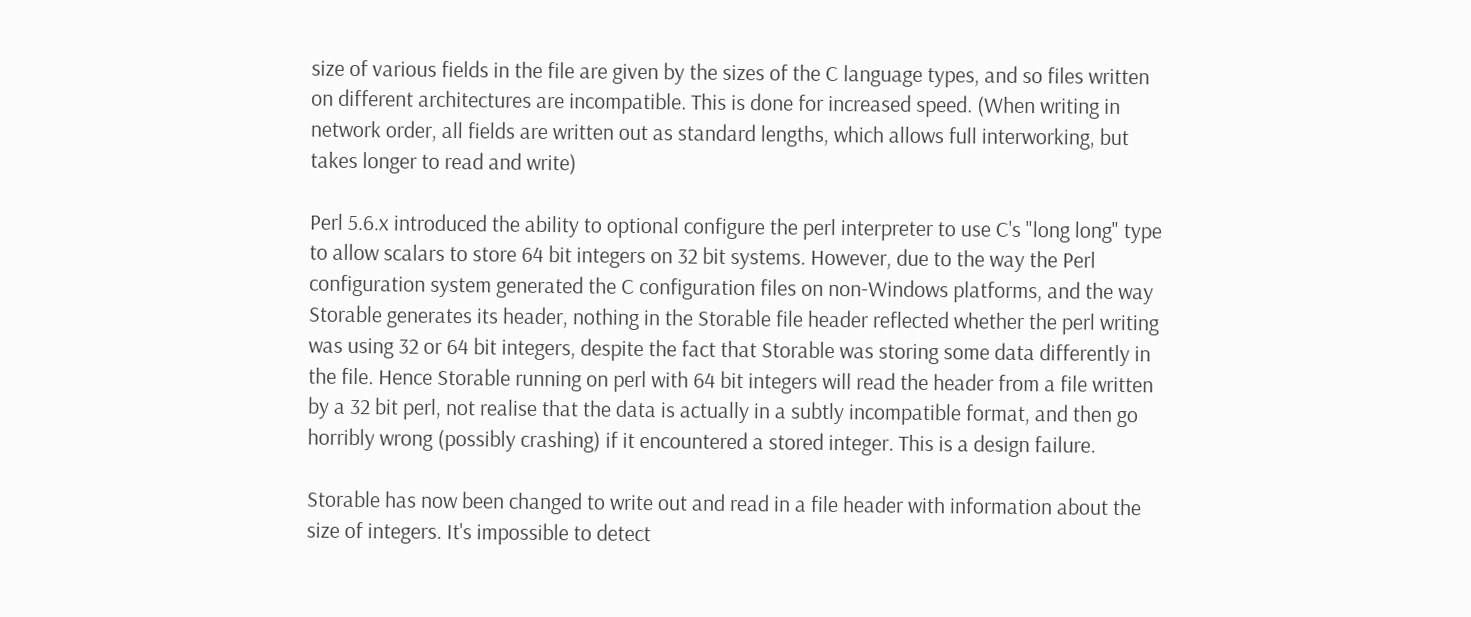size of various fields in the file are given by the sizes of the C language types, and so files written on different architectures are incompatible. This is done for increased speed. (When writing in network order, all fields are written out as standard lengths, which allows full interworking, but takes longer to read and write)

Perl 5.6.x introduced the ability to optional configure the perl interpreter to use C's "long long" type to allow scalars to store 64 bit integers on 32 bit systems. However, due to the way the Perl configuration system generated the C configuration files on non-Windows platforms, and the way Storable generates its header, nothing in the Storable file header reflected whether the perl writing was using 32 or 64 bit integers, despite the fact that Storable was storing some data differently in the file. Hence Storable running on perl with 64 bit integers will read the header from a file written by a 32 bit perl, not realise that the data is actually in a subtly incompatible format, and then go horribly wrong (possibly crashing) if it encountered a stored integer. This is a design failure.

Storable has now been changed to write out and read in a file header with information about the size of integers. It's impossible to detect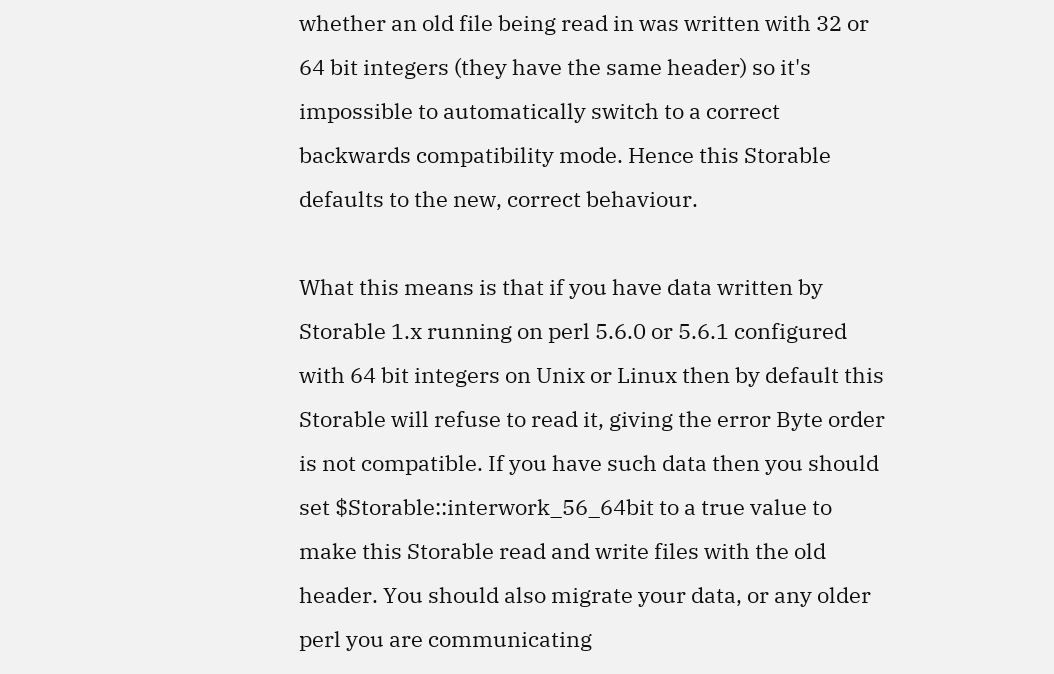whether an old file being read in was written with 32 or 64 bit integers (they have the same header) so it's impossible to automatically switch to a correct backwards compatibility mode. Hence this Storable defaults to the new, correct behaviour.

What this means is that if you have data written by Storable 1.x running on perl 5.6.0 or 5.6.1 configured with 64 bit integers on Unix or Linux then by default this Storable will refuse to read it, giving the error Byte order is not compatible. If you have such data then you should set $Storable::interwork_56_64bit to a true value to make this Storable read and write files with the old header. You should also migrate your data, or any older perl you are communicating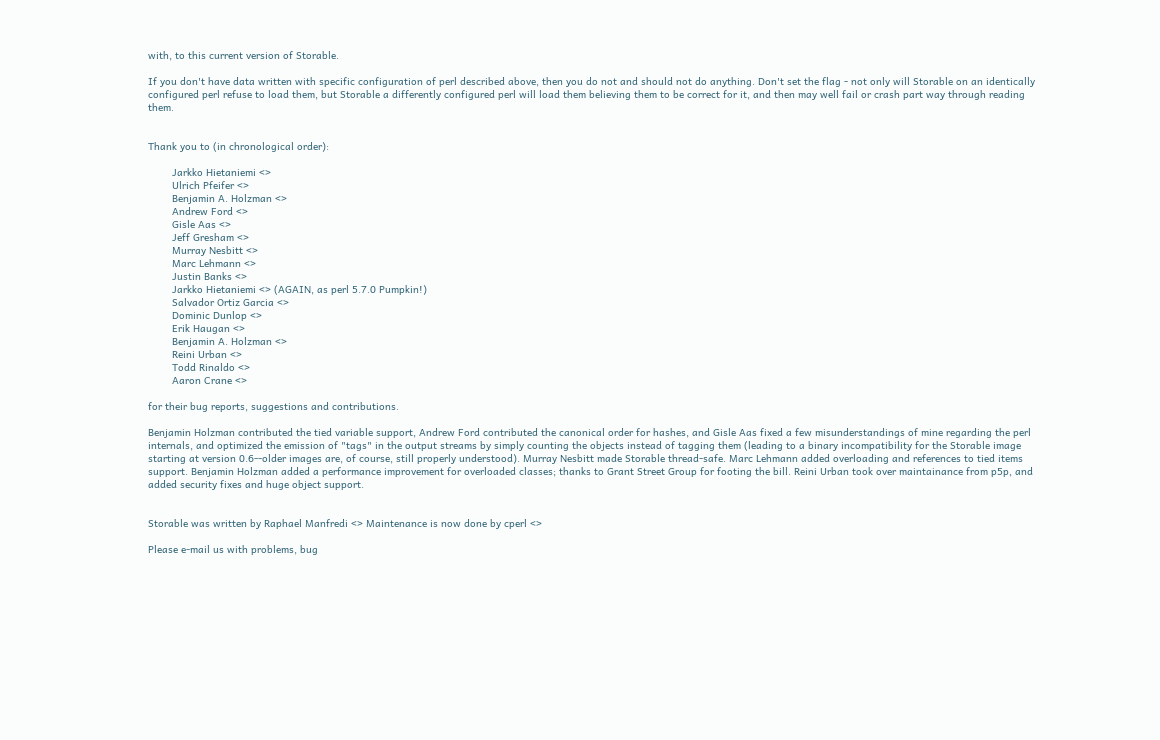with, to this current version of Storable.

If you don't have data written with specific configuration of perl described above, then you do not and should not do anything. Don't set the flag - not only will Storable on an identically configured perl refuse to load them, but Storable a differently configured perl will load them believing them to be correct for it, and then may well fail or crash part way through reading them.


Thank you to (in chronological order):

        Jarkko Hietaniemi <>
        Ulrich Pfeifer <>
        Benjamin A. Holzman <>
        Andrew Ford <>
        Gisle Aas <>
        Jeff Gresham <>
        Murray Nesbitt <>
        Marc Lehmann <>
        Justin Banks <>
        Jarkko Hietaniemi <> (AGAIN, as perl 5.7.0 Pumpkin!)
        Salvador Ortiz Garcia <>
        Dominic Dunlop <>
        Erik Haugan <>
        Benjamin A. Holzman <>
        Reini Urban <>
        Todd Rinaldo <>
        Aaron Crane <>

for their bug reports, suggestions and contributions.

Benjamin Holzman contributed the tied variable support, Andrew Ford contributed the canonical order for hashes, and Gisle Aas fixed a few misunderstandings of mine regarding the perl internals, and optimized the emission of "tags" in the output streams by simply counting the objects instead of tagging them (leading to a binary incompatibility for the Storable image starting at version 0.6--older images are, of course, still properly understood). Murray Nesbitt made Storable thread-safe. Marc Lehmann added overloading and references to tied items support. Benjamin Holzman added a performance improvement for overloaded classes; thanks to Grant Street Group for footing the bill. Reini Urban took over maintainance from p5p, and added security fixes and huge object support.


Storable was written by Raphael Manfredi <> Maintenance is now done by cperl <>

Please e-mail us with problems, bug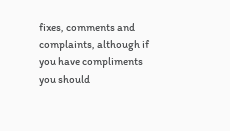fixes, comments and complaints, although if you have compliments you should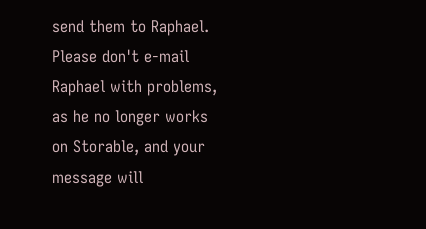send them to Raphael. Please don't e-mail Raphael with problems, as he no longer works on Storable, and your message will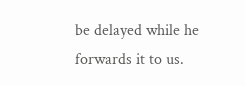be delayed while he forwards it to us.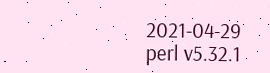2021-04-29 perl v5.32.1